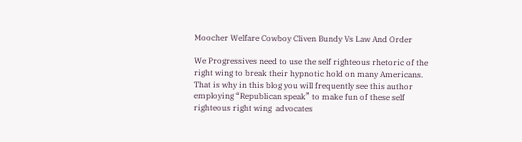Moocher Welfare Cowboy Cliven Bundy Vs Law And Order

We Progressives need to use the self righteous rhetoric of the right wing to break their hypnotic hold on many Americans. That is why in this blog you will frequently see this author employing “Republican speak” to make fun of these self righteous right wing  advocates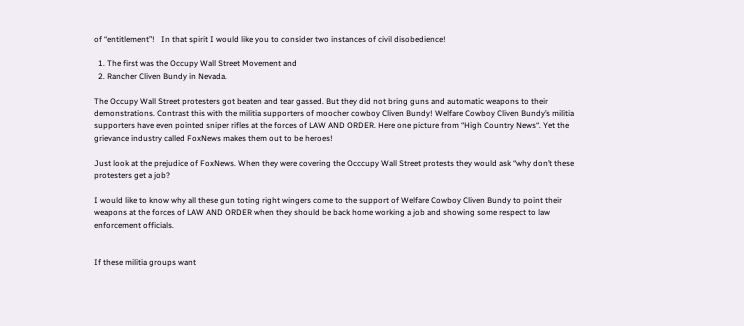of “entitlement”!   In that spirit I would like you to consider two instances of civil disobedience!

  1. The first was the Occupy Wall Street Movement and
  2. Rancher Cliven Bundy in Nevada.

The Occupy Wall Street protesters got beaten and tear gassed. But they did not bring guns and automatic weapons to their demonstrations. Contrast this with the militia supporters of moocher cowboy Cliven Bundy! Welfare Cowboy Cliven Bundy’s militia supporters have even pointed sniper rifles at the forces of LAW AND ORDER. Here one picture from “High Country News“. Yet the grievance industry called FoxNews makes them out to be heroes!

Just look at the prejudice of FoxNews. When they were covering the Occcupy Wall Street protests they would ask “why don’t these protesters get a job?

I would like to know why all these gun toting right wingers come to the support of Welfare Cowboy Cliven Bundy to point their weapons at the forces of LAW AND ORDER when they should be back home working a job and showing some respect to law enforcement officials.


If these militia groups want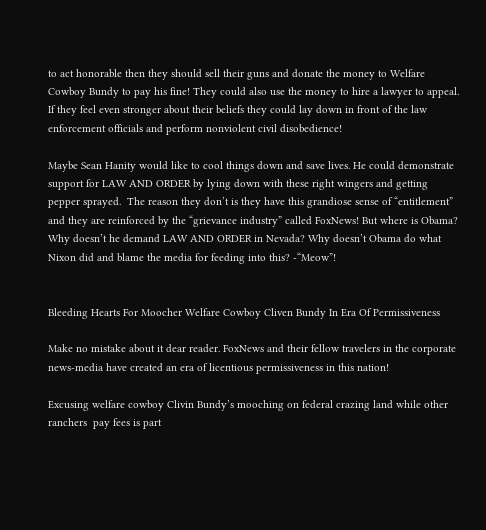to act honorable then they should sell their guns and donate the money to Welfare Cowboy Bundy to pay his fine! They could also use the money to hire a lawyer to appeal. If they feel even stronger about their beliefs they could lay down in front of the law enforcement officials and perform nonviolent civil disobedience!

Maybe Sean Hanity would like to cool things down and save lives. He could demonstrate support for LAW AND ORDER by lying down with these right wingers and getting pepper sprayed.  The reason they don’t is they have this grandiose sense of “entitlement” and they are reinforced by the “grievance industry” called FoxNews! But where is Obama? Why doesn’t he demand LAW AND ORDER in Nevada? Why doesn’t Obama do what Nixon did and blame the media for feeding into this? -“Meow”!


Bleeding Hearts For Moocher Welfare Cowboy Cliven Bundy In Era Of Permissiveness

Make no mistake about it dear reader. FoxNews and their fellow travelers in the corporate news-media have created an era of licentious permissiveness in this nation!

Excusing welfare cowboy Clivin Bundy’s mooching on federal crazing land while other ranchers  pay fees is part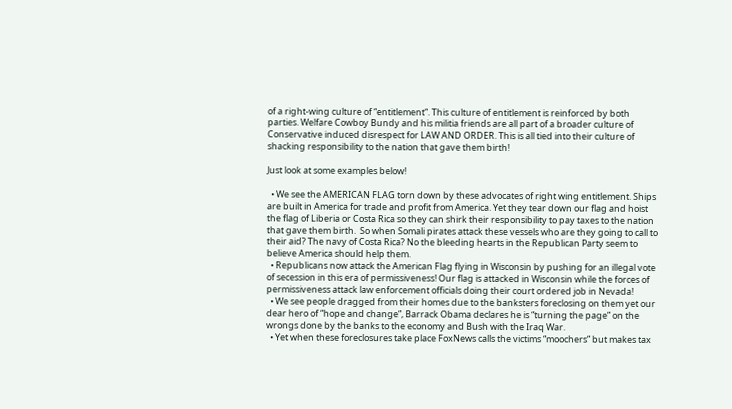of a right-wing culture of “entitlement“. This culture of entitlement is reinforced by both parties. Welfare Cowboy Bundy and his militia friends are all part of a broader culture of Conservative induced disrespect for LAW AND ORDER. This is all tied into their culture of shacking responsibility to the nation that gave them birth!

Just look at some examples below!

  • We see the AMERICAN FLAG torn down by these advocates of right wing entitlement. Ships are built in America for trade and profit from America. Yet they tear down our flag and hoist the flag of Liberia or Costa Rica so they can shirk their responsibility to pay taxes to the nation that gave them birth.  So when Somali pirates attack these vessels who are they going to call to their aid? The navy of Costa Rica? No the bleeding hearts in the Republican Party seem to believe America should help them.
  • Republicans now attack the American Flag flying in Wisconsin by pushing for an illegal vote of secession in this era of permissiveness! Our flag is attacked in Wisconsin while the forces of permissiveness attack law enforcement officials doing their court ordered job in Nevada!
  • We see people dragged from their homes due to the banksters foreclosing on them yet our dear hero of “hope and change”, Barrack Obama declares he is “turning the page” on the wrongs done by the banks to the economy and Bush with the Iraq War.
  • Yet when these foreclosures take place FoxNews calls the victims “moochers” but makes tax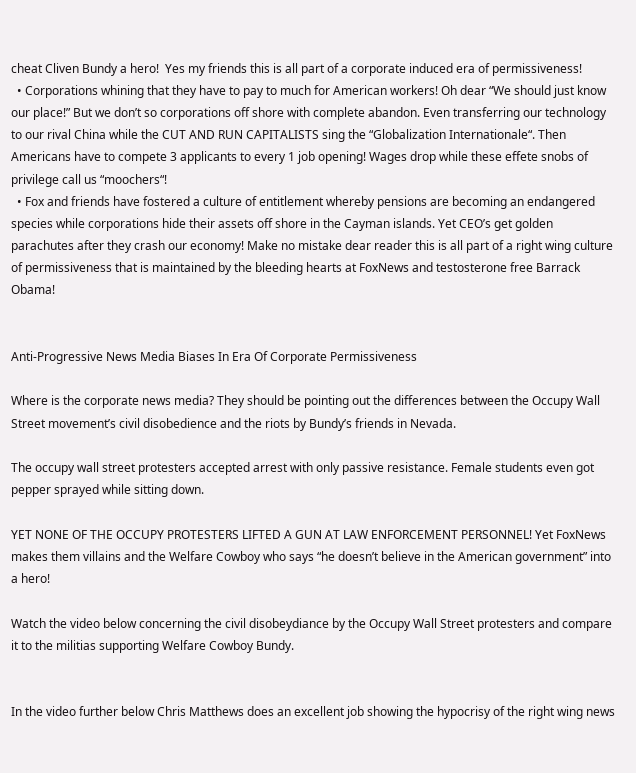cheat Cliven Bundy a hero!  Yes my friends this is all part of a corporate induced era of permissiveness!
  • Corporations whining that they have to pay to much for American workers! Oh dear “We should just know our place!” But we don’t so corporations off shore with complete abandon. Even transferring our technology to our rival China while the CUT AND RUN CAPITALISTS sing the “Globalization Internationale“. Then Americans have to compete 3 applicants to every 1 job opening! Wages drop while these effete snobs of privilege call us “moochers“!
  • Fox and friends have fostered a culture of entitlement whereby pensions are becoming an endangered species while corporations hide their assets off shore in the Cayman islands. Yet CEO’s get golden parachutes after they crash our economy! Make no mistake dear reader this is all part of a right wing culture of permissiveness that is maintained by the bleeding hearts at FoxNews and testosterone free Barrack Obama!


Anti-Progressive News Media Biases In Era Of Corporate Permissiveness

Where is the corporate news media? They should be pointing out the differences between the Occupy Wall Street movement’s civil disobedience and the riots by Bundy’s friends in Nevada.

The occupy wall street protesters accepted arrest with only passive resistance. Female students even got pepper sprayed while sitting down.

YET NONE OF THE OCCUPY PROTESTERS LIFTED A GUN AT LAW ENFORCEMENT PERSONNEL! Yet FoxNews makes them villains and the Welfare Cowboy who says “he doesn’t believe in the American government” into a hero!

Watch the video below concerning the civil disobeydiance by the Occupy Wall Street protesters and compare it to the militias supporting Welfare Cowboy Bundy.


In the video further below Chris Matthews does an excellent job showing the hypocrisy of the right wing news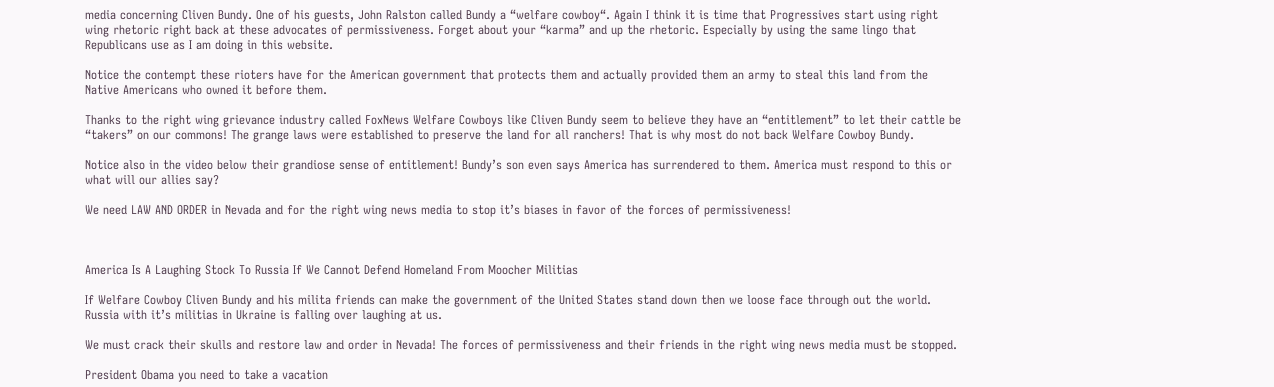media concerning Cliven Bundy. One of his guests, John Ralston called Bundy a “welfare cowboy“. Again I think it is time that Progressives start using right wing rhetoric right back at these advocates of permissiveness. Forget about your “karma” and up the rhetoric. Especially by using the same lingo that Republicans use as I am doing in this website.

Notice the contempt these rioters have for the American government that protects them and actually provided them an army to steal this land from the Native Americans who owned it before them.

Thanks to the right wing grievance industry called FoxNews Welfare Cowboys like Cliven Bundy seem to believe they have an “entitlement” to let their cattle be “takers” on our commons! The grange laws were established to preserve the land for all ranchers! That is why most do not back Welfare Cowboy Bundy.

Notice also in the video below their grandiose sense of entitlement! Bundy’s son even says America has surrendered to them. America must respond to this or what will our allies say?

We need LAW AND ORDER in Nevada and for the right wing news media to stop it’s biases in favor of the forces of permissiveness!



America Is A Laughing Stock To Russia If We Cannot Defend Homeland From Moocher Militias

If Welfare Cowboy Cliven Bundy and his milita friends can make the government of the United States stand down then we loose face through out the world. Russia with it’s militias in Ukraine is falling over laughing at us.

We must crack their skulls and restore law and order in Nevada! The forces of permissiveness and their friends in the right wing news media must be stopped.

President Obama you need to take a vacation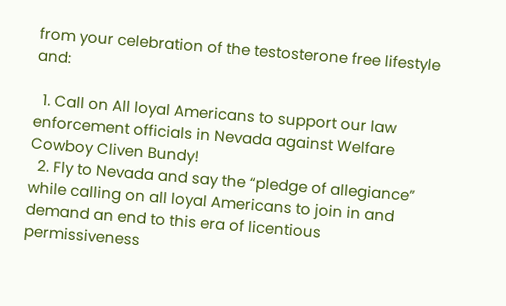from your celebration of the testosterone free lifestyle and:

  1. Call on All loyal Americans to support our law enforcement officials in Nevada against Welfare Cowboy Cliven Bundy!
  2. Fly to Nevada and say the “pledge of allegiance” while calling on all loyal Americans to join in and demand an end to this era of licentious permissiveness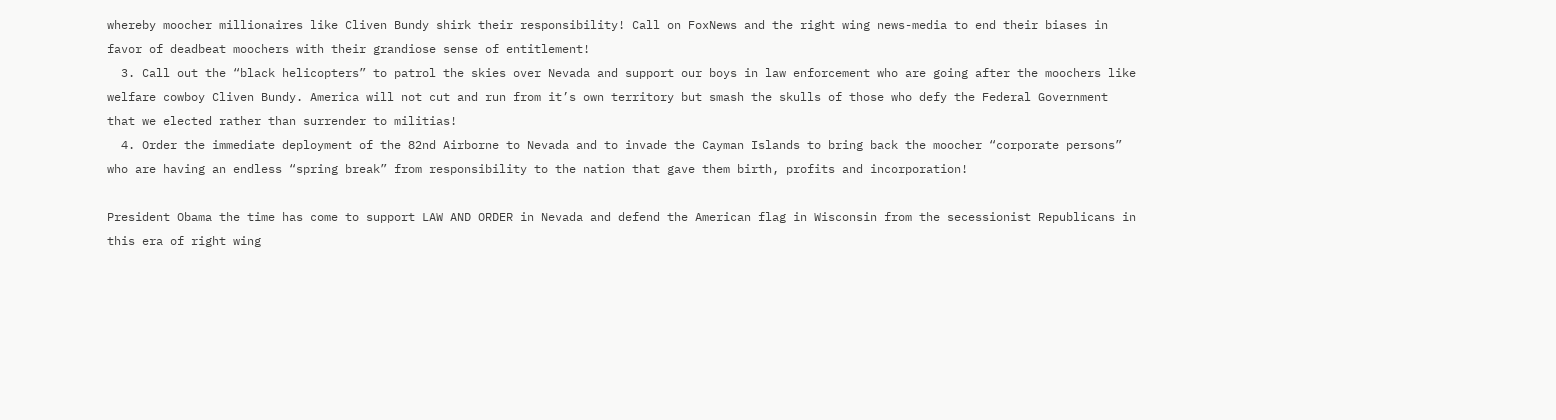whereby moocher millionaires like Cliven Bundy shirk their responsibility! Call on FoxNews and the right wing news-media to end their biases in favor of deadbeat moochers with their grandiose sense of entitlement!
  3. Call out the “black helicopters” to patrol the skies over Nevada and support our boys in law enforcement who are going after the moochers like welfare cowboy Cliven Bundy. America will not cut and run from it’s own territory but smash the skulls of those who defy the Federal Government that we elected rather than surrender to militias!
  4. Order the immediate deployment of the 82nd Airborne to Nevada and to invade the Cayman Islands to bring back the moocher “corporate persons” who are having an endless “spring break” from responsibility to the nation that gave them birth, profits and incorporation!

President Obama the time has come to support LAW AND ORDER in Nevada and defend the American flag in Wisconsin from the secessionist Republicans in this era of right wing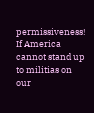permissiveness! If America cannot stand up to militias on our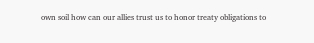own soil how can our allies trust us to honor treaty obligations to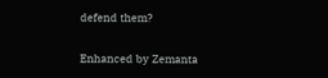defend them?

Enhanced by Zemanta